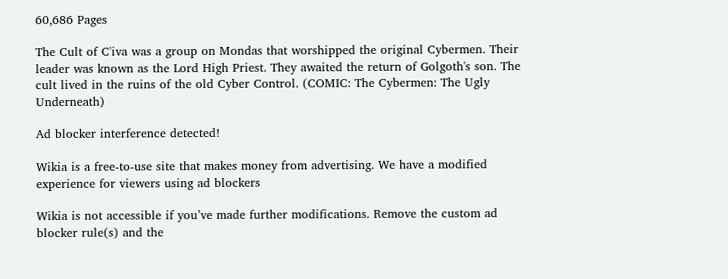60,686 Pages

The Cult of C'iva was a group on Mondas that worshipped the original Cybermen. Their leader was known as the Lord High Priest. They awaited the return of Golgoth's son. The cult lived in the ruins of the old Cyber Control. (COMIC: The Cybermen: The Ugly Underneath)

Ad blocker interference detected!

Wikia is a free-to-use site that makes money from advertising. We have a modified experience for viewers using ad blockers

Wikia is not accessible if you’ve made further modifications. Remove the custom ad blocker rule(s) and the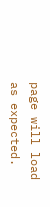page will load as expected.